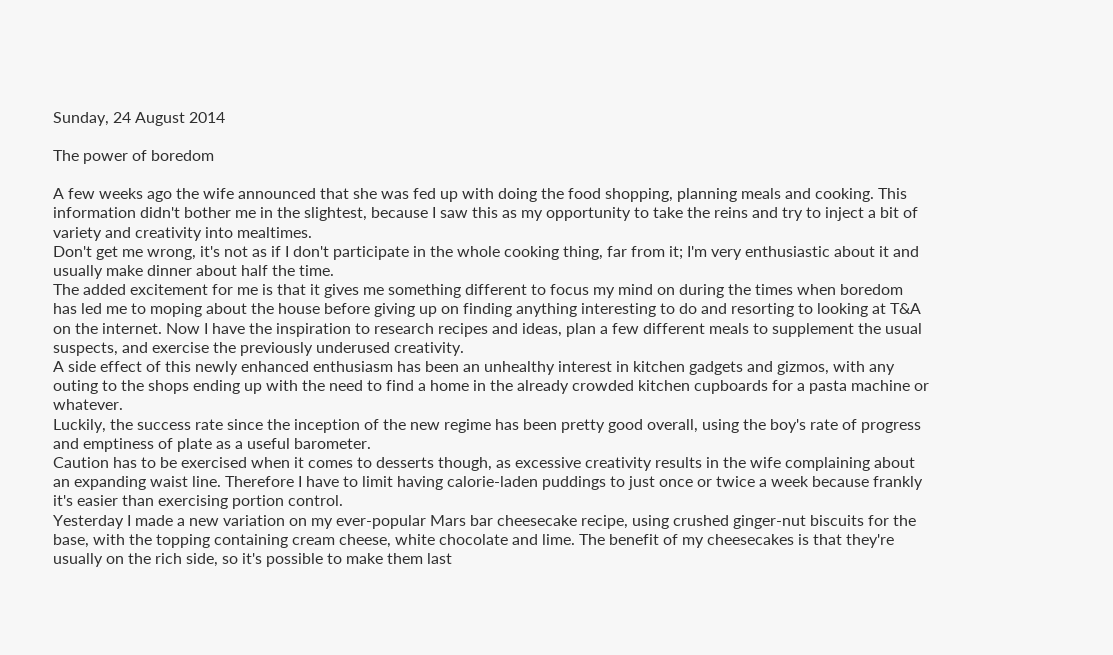Sunday, 24 August 2014

The power of boredom

A few weeks ago the wife announced that she was fed up with doing the food shopping, planning meals and cooking. This information didn't bother me in the slightest, because I saw this as my opportunity to take the reins and try to inject a bit of variety and creativity into mealtimes.
Don't get me wrong, it's not as if I don't participate in the whole cooking thing, far from it; I'm very enthusiastic about it and usually make dinner about half the time.
The added excitement for me is that it gives me something different to focus my mind on during the times when boredom has led me to moping about the house before giving up on finding anything interesting to do and resorting to looking at T&A on the internet. Now I have the inspiration to research recipes and ideas, plan a few different meals to supplement the usual suspects, and exercise the previously underused creativity.
A side effect of this newly enhanced enthusiasm has been an unhealthy interest in kitchen gadgets and gizmos, with any outing to the shops ending up with the need to find a home in the already crowded kitchen cupboards for a pasta machine or whatever.
Luckily, the success rate since the inception of the new regime has been pretty good overall, using the boy's rate of progress and emptiness of plate as a useful barometer.
Caution has to be exercised when it comes to desserts though, as excessive creativity results in the wife complaining about an expanding waist line. Therefore I have to limit having calorie-laden puddings to just once or twice a week because frankly it's easier than exercising portion control.
Yesterday I made a new variation on my ever-popular Mars bar cheesecake recipe, using crushed ginger-nut biscuits for the base, with the topping containing cream cheese, white chocolate and lime. The benefit of my cheesecakes is that they're usually on the rich side, so it's possible to make them last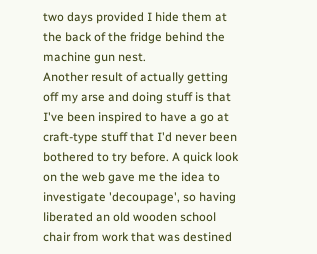two days provided I hide them at the back of the fridge behind the machine gun nest.
Another result of actually getting off my arse and doing stuff is that I've been inspired to have a go at craft-type stuff that I'd never been bothered to try before. A quick look on the web gave me the idea to investigate 'decoupage', so having liberated an old wooden school chair from work that was destined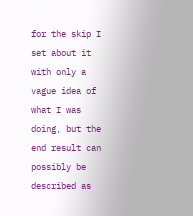for the skip I set about it with only a vague idea of what I was doing, but the end result can possibly be described as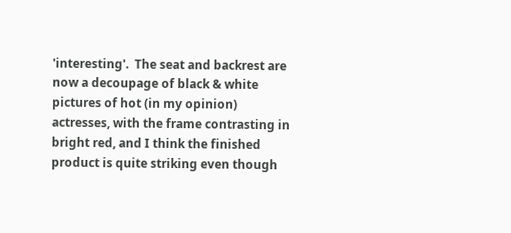'interesting'.  The seat and backrest are now a decoupage of black & white pictures of hot (in my opinion) actresses, with the frame contrasting in bright red, and I think the finished product is quite striking even though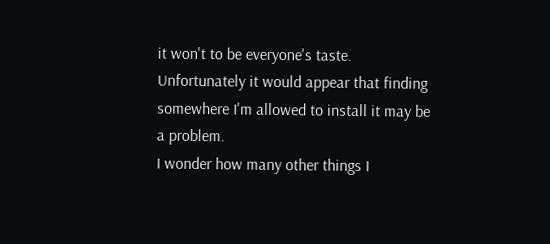it won't to be everyone's taste. Unfortunately it would appear that finding somewhere I'm allowed to install it may be a problem.
I wonder how many other things I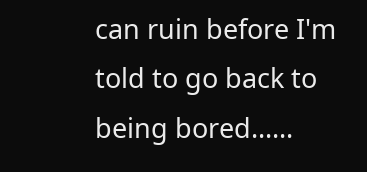can ruin before I'm told to go back to being bored......